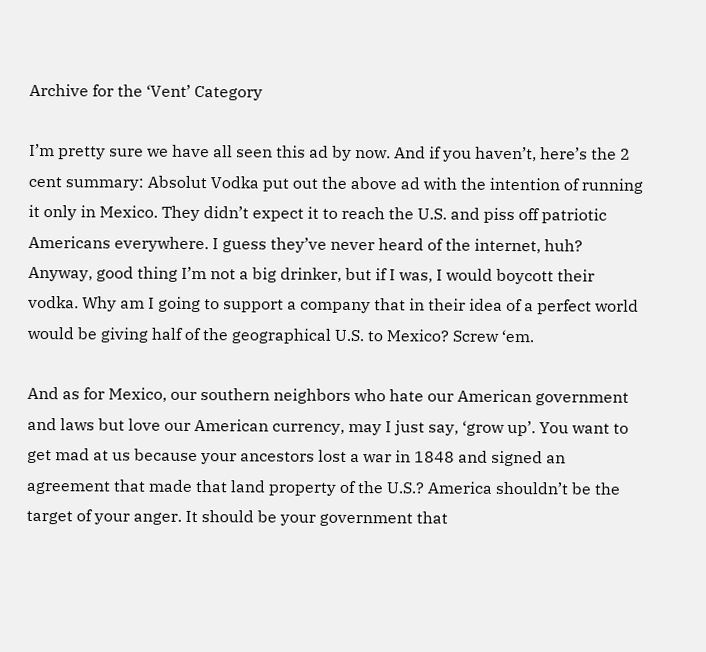Archive for the ‘Vent’ Category

I’m pretty sure we have all seen this ad by now. And if you haven’t, here’s the 2 cent summary: Absolut Vodka put out the above ad with the intention of running it only in Mexico. They didn’t expect it to reach the U.S. and piss off patriotic Americans everywhere. I guess they’ve never heard of the internet, huh? Anyway, good thing I’m not a big drinker, but if I was, I would boycott their vodka. Why am I going to support a company that in their idea of a perfect world would be giving half of the geographical U.S. to Mexico? Screw ‘em.

And as for Mexico, our southern neighbors who hate our American government and laws but love our American currency, may I just say, ‘grow up’. You want to get mad at us because your ancestors lost a war in 1848 and signed an agreement that made that land property of the U.S.? America shouldn’t be the target of your anger. It should be your government that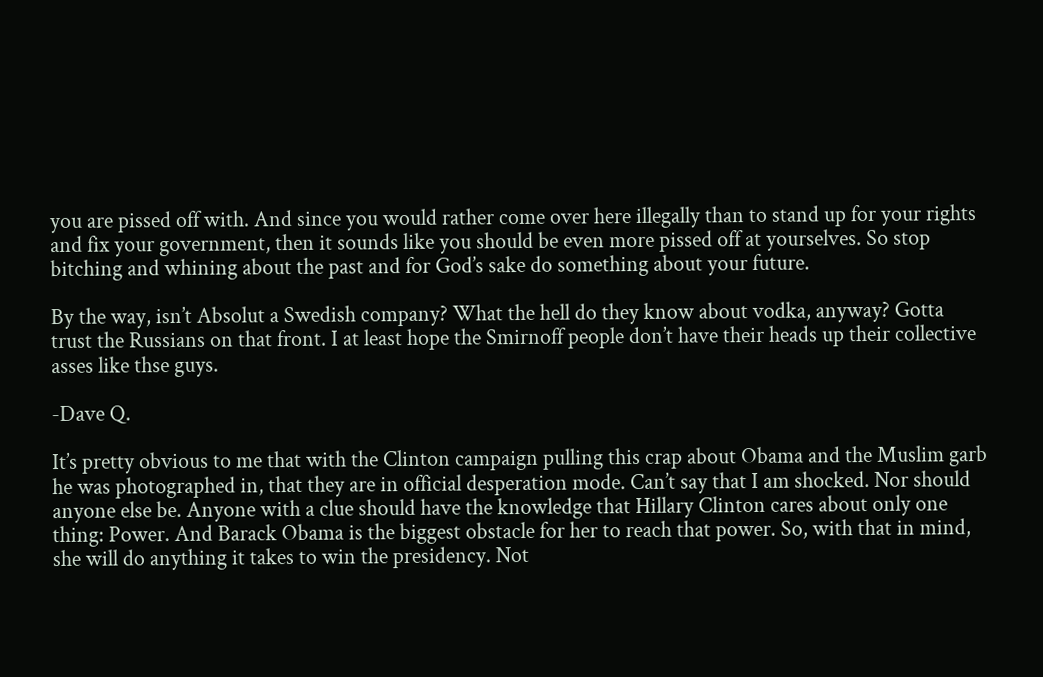you are pissed off with. And since you would rather come over here illegally than to stand up for your rights and fix your government, then it sounds like you should be even more pissed off at yourselves. So stop bitching and whining about the past and for God’s sake do something about your future.

By the way, isn’t Absolut a Swedish company? What the hell do they know about vodka, anyway? Gotta trust the Russians on that front. I at least hope the Smirnoff people don’t have their heads up their collective asses like thse guys.

-Dave Q.

It’s pretty obvious to me that with the Clinton campaign pulling this crap about Obama and the Muslim garb he was photographed in, that they are in official desperation mode. Can’t say that I am shocked. Nor should anyone else be. Anyone with a clue should have the knowledge that Hillary Clinton cares about only one thing: Power. And Barack Obama is the biggest obstacle for her to reach that power. So, with that in mind, she will do anything it takes to win the presidency. Not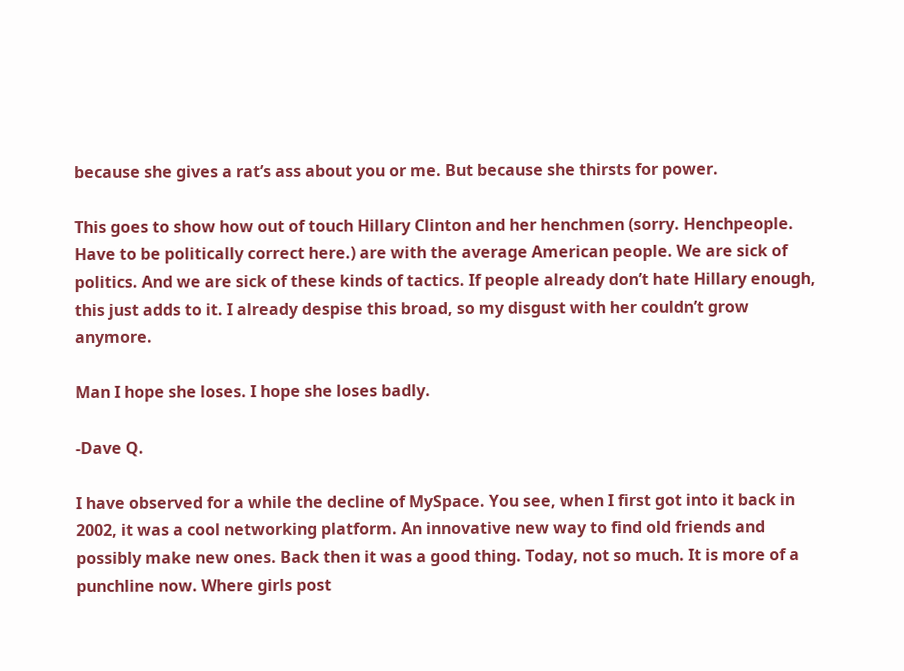because she gives a rat’s ass about you or me. But because she thirsts for power.

This goes to show how out of touch Hillary Clinton and her henchmen (sorry. Henchpeople. Have to be politically correct here.) are with the average American people. We are sick of politics. And we are sick of these kinds of tactics. If people already don’t hate Hillary enough, this just adds to it. I already despise this broad, so my disgust with her couldn’t grow anymore.

Man I hope she loses. I hope she loses badly.

-Dave Q.

I have observed for a while the decline of MySpace. You see, when I first got into it back in 2002, it was a cool networking platform. An innovative new way to find old friends and possibly make new ones. Back then it was a good thing. Today, not so much. It is more of a punchline now. Where girls post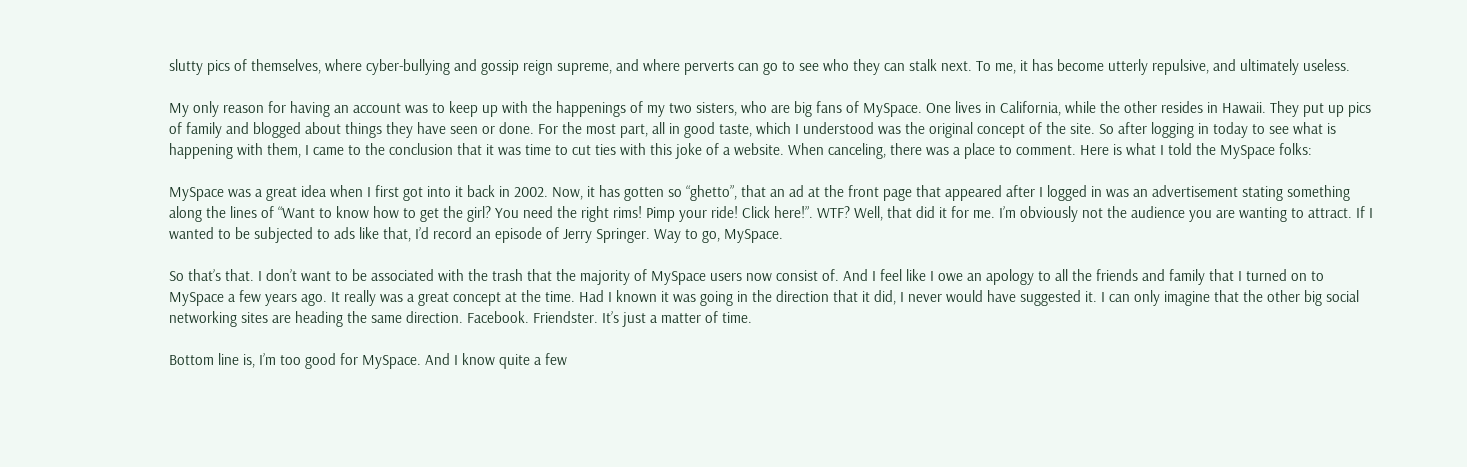slutty pics of themselves, where cyber-bullying and gossip reign supreme, and where perverts can go to see who they can stalk next. To me, it has become utterly repulsive, and ultimately useless.

My only reason for having an account was to keep up with the happenings of my two sisters, who are big fans of MySpace. One lives in California, while the other resides in Hawaii. They put up pics of family and blogged about things they have seen or done. For the most part, all in good taste, which I understood was the original concept of the site. So after logging in today to see what is happening with them, I came to the conclusion that it was time to cut ties with this joke of a website. When canceling, there was a place to comment. Here is what I told the MySpace folks:

MySpace was a great idea when I first got into it back in 2002. Now, it has gotten so “ghetto”, that an ad at the front page that appeared after I logged in was an advertisement stating something along the lines of “Want to know how to get the girl? You need the right rims! Pimp your ride! Click here!”. WTF? Well, that did it for me. I’m obviously not the audience you are wanting to attract. If I wanted to be subjected to ads like that, I’d record an episode of Jerry Springer. Way to go, MySpace.

So that’s that. I don’t want to be associated with the trash that the majority of MySpace users now consist of. And I feel like I owe an apology to all the friends and family that I turned on to MySpace a few years ago. It really was a great concept at the time. Had I known it was going in the direction that it did, I never would have suggested it. I can only imagine that the other big social networking sites are heading the same direction. Facebook. Friendster. It’s just a matter of time.

Bottom line is, I’m too good for MySpace. And I know quite a few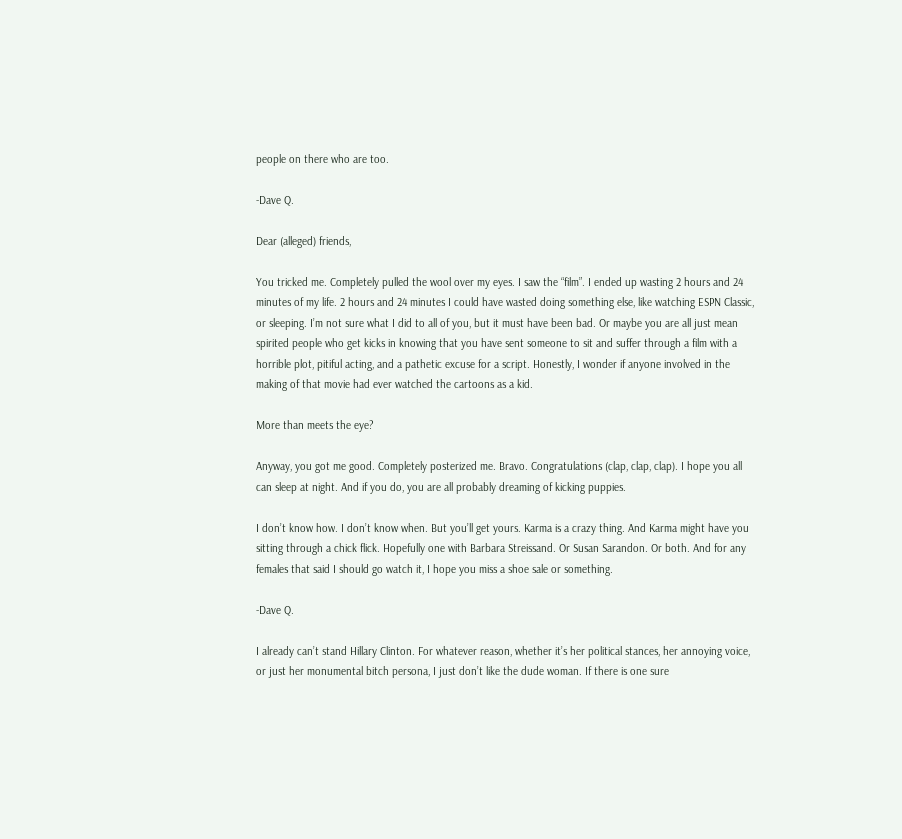people on there who are too.

-Dave Q.

Dear (alleged) friends,

You tricked me. Completely pulled the wool over my eyes. I saw the “film”. I ended up wasting 2 hours and 24 minutes of my life. 2 hours and 24 minutes I could have wasted doing something else, like watching ESPN Classic, or sleeping. I’m not sure what I did to all of you, but it must have been bad. Or maybe you are all just mean spirited people who get kicks in knowing that you have sent someone to sit and suffer through a film with a horrible plot, pitiful acting, and a pathetic excuse for a script. Honestly, I wonder if anyone involved in the making of that movie had ever watched the cartoons as a kid.

More than meets the eye?

Anyway, you got me good. Completely posterized me. Bravo. Congratulations (clap, clap, clap). I hope you all can sleep at night. And if you do, you are all probably dreaming of kicking puppies.

I don’t know how. I don’t know when. But you’ll get yours. Karma is a crazy thing. And Karma might have you sitting through a chick flick. Hopefully one with Barbara Streissand. Or Susan Sarandon. Or both. And for any females that said I should go watch it, I hope you miss a shoe sale or something.

-Dave Q.

I already can’t stand Hillary Clinton. For whatever reason, whether it’s her political stances, her annoying voice, or just her monumental bitch persona, I just don’t like the dude woman. If there is one sure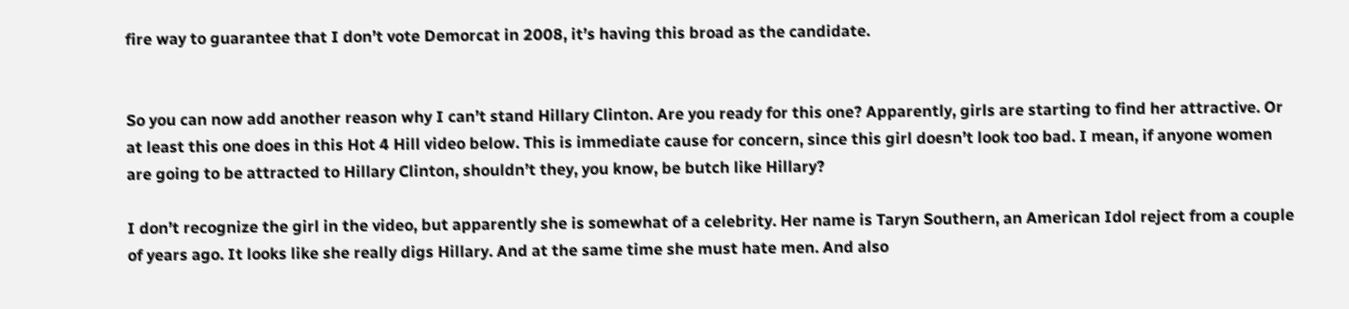fire way to guarantee that I don’t vote Demorcat in 2008, it’s having this broad as the candidate.


So you can now add another reason why I can’t stand Hillary Clinton. Are you ready for this one? Apparently, girls are starting to find her attractive. Or at least this one does in this Hot 4 Hill video below. This is immediate cause for concern, since this girl doesn’t look too bad. I mean, if anyone women are going to be attracted to Hillary Clinton, shouldn’t they, you know, be butch like Hillary?

I don’t recognize the girl in the video, but apparently she is somewhat of a celebrity. Her name is Taryn Southern, an American Idol reject from a couple of years ago. It looks like she really digs Hillary. And at the same time she must hate men. And also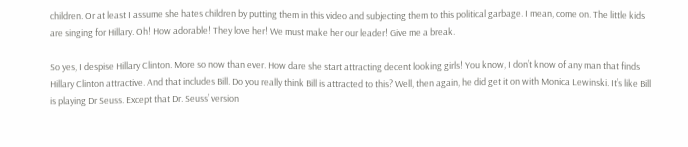children. Or at least I assume she hates children by putting them in this video and subjecting them to this political garbage. I mean, come on. The little kids are singing for Hillary. Oh! How adorable! They love her! We must make her our leader! Give me a break.

So yes, I despise Hillary Clinton. More so now than ever. How dare she start attracting decent looking girls! You know, I don’t know of any man that finds Hillary Clinton attractive. And that includes Bill. Do you really think Bill is attracted to this? Well, then again, he did get it on with Monica Lewinski. It’s like Bill is playing Dr Seuss. Except that Dr. Seuss’ version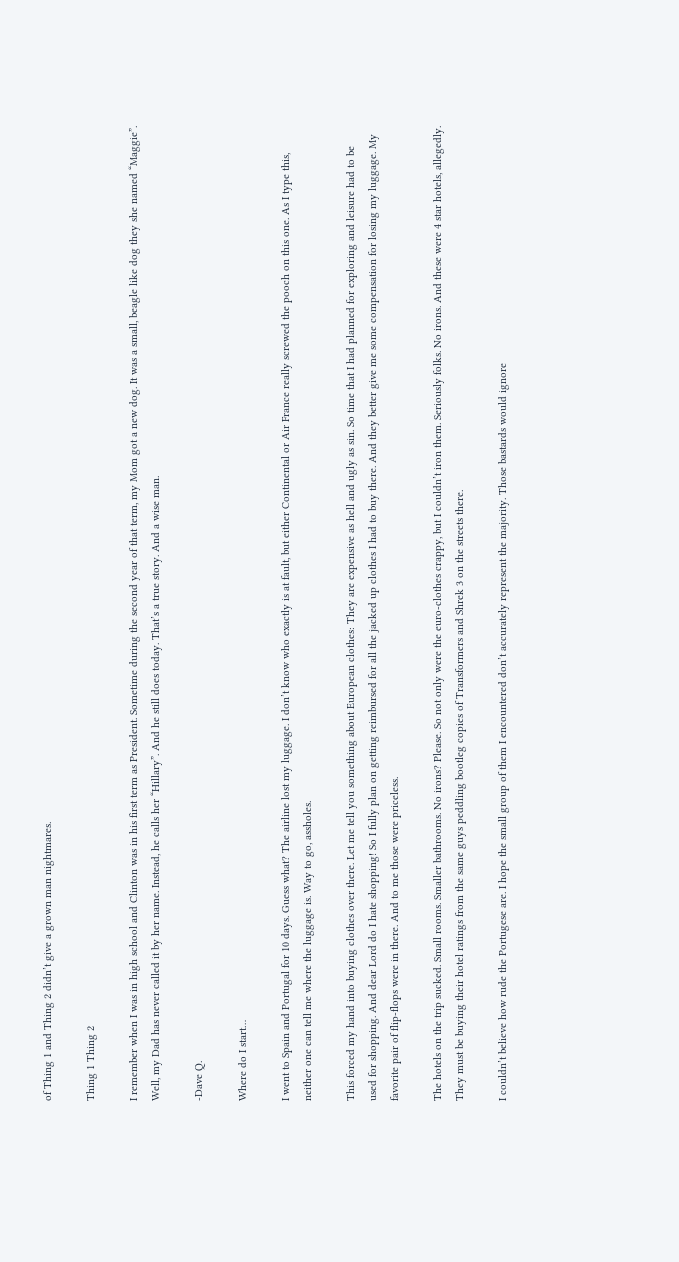of Thing 1 and Thing 2 didn’t give a grown man nightmares.

Thing 1 Thing 2

I remember when I was in high school and Clinton was in his first term as President. Sometime during the second year of that term, my Mom got a new dog. It was a small, beagle like dog they she named “Maggie”. Well, my Dad has never called it by her name. Instead, he calls her “Hillary”. And he still does today. That’s a true story. And a wise man.

-Dave Q.

Where do I start…

I went to Spain and Portugal for 10 days. Guess what? The airline lost my luggage. I don’t know who exactly is at fault, but either Continental or Air France really screwed the pooch on this one. As I type this, neither one can tell me where the luggage is. Way to go, assholes.

This forced my hand into buying clothes over there. Let me tell you something about European clothes: They are expensive as hell and ugly as sin. So time that I had planned for exploring and leisure had to be used for shopping. And dear Lord do I hate shopping! So I fully plan on getting reimbursed for all the jacked up clothes I had to buy there. And they better give me some compensation for losing my luggage. My favorite pair of flip-flops were in there. And to me those were priceless.

The hotels on the trip sucked. Small rooms. Smaller bathrooms. No irons? Please. So not only were the euro-clothes crappy, but I couldn’t iron them. Seriously folks. No irons. And these were 4 star hotels, allegedly. They must be buying their hotel ratings from the same guys peddling bootleg copies of Transformers and Shrek 3 on the streets there.

I couldn’t believe how rude the Portugese are. I hope the small group of them I encountered don’t accurately represent the majority. Those bastards would ignore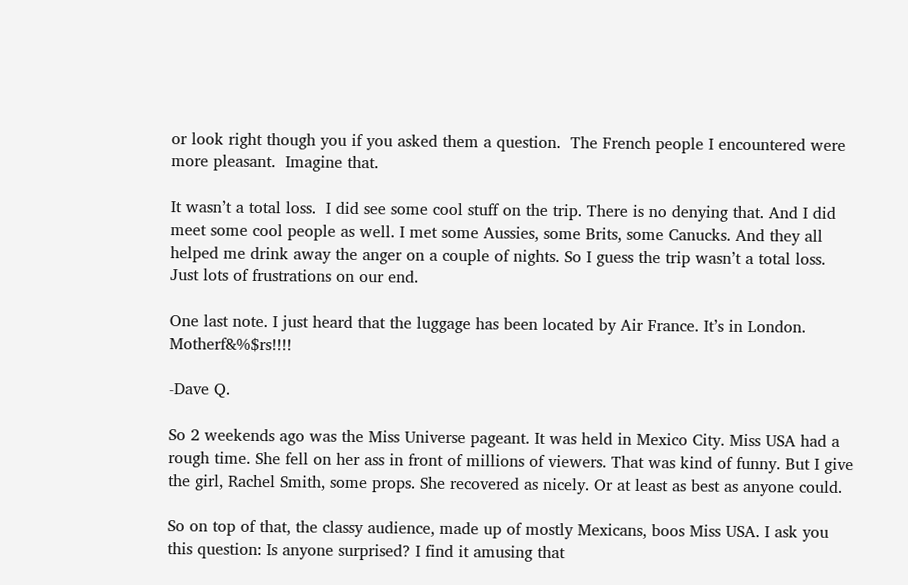or look right though you if you asked them a question.  The French people I encountered were more pleasant.  Imagine that.

It wasn’t a total loss.  I did see some cool stuff on the trip. There is no denying that. And I did meet some cool people as well. I met some Aussies, some Brits, some Canucks. And they all helped me drink away the anger on a couple of nights. So I guess the trip wasn’t a total loss. Just lots of frustrations on our end.

One last note. I just heard that the luggage has been located by Air France. It’s in London. Motherf&%$rs!!!!

-Dave Q.

So 2 weekends ago was the Miss Universe pageant. It was held in Mexico City. Miss USA had a rough time. She fell on her ass in front of millions of viewers. That was kind of funny. But I give the girl, Rachel Smith, some props. She recovered as nicely. Or at least as best as anyone could.

So on top of that, the classy audience, made up of mostly Mexicans, boos Miss USA. I ask you this question: Is anyone surprised? I find it amusing that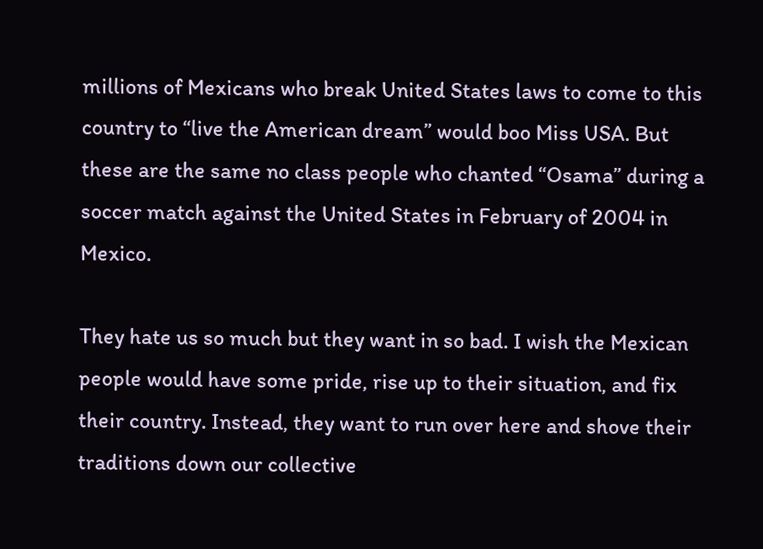millions of Mexicans who break United States laws to come to this country to “live the American dream” would boo Miss USA. But these are the same no class people who chanted “Osama” during a soccer match against the United States in February of 2004 in Mexico.

They hate us so much but they want in so bad. I wish the Mexican people would have some pride, rise up to their situation, and fix their country. Instead, they want to run over here and shove their traditions down our collective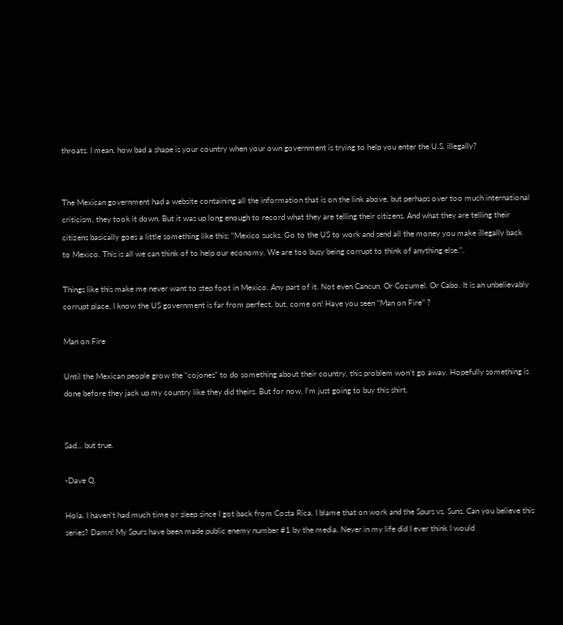throats. I mean, how bad a shape is your country when your own government is trying to help you enter the U.S. illegally?


The Mexican government had a website containing all the information that is on the link above, but perhaps over too much international criticism, they took it down. But it was up long enough to record what they are telling their citizens. And what they are telling their citizens basically goes a little something like this: “Mexico sucks. Go to the US to work and send all the money you make illegally back to Mexico. This is all we can think of to help our economy. We are too busy being corrupt to think of anything else.”.

Things like this make me never want to step foot in Mexico. Any part of it. Not even Cancun. Or Cozumel. Or Cabo. It is an unbelievably corrupt place. I know the US government is far from perfect, but, come on! Have you seen “Man on Fire” ?

Man on Fire

Until the Mexican people grow the “cojones” to do something about their country, this problem won’t go away. Hopefully something is done before they jack up my country like they did theirs. But for now, I’m just going to buy this shirt.


Sad... but true.

-Dave Q.

Hola. I haven’t had much time or sleep since I got back from Costa Rica. I blame that on work and the Spurs vs. Suns. Can you believe this series? Damn! My Spurs have been made public enemy number #1 by the media. Never in my life did I ever think I would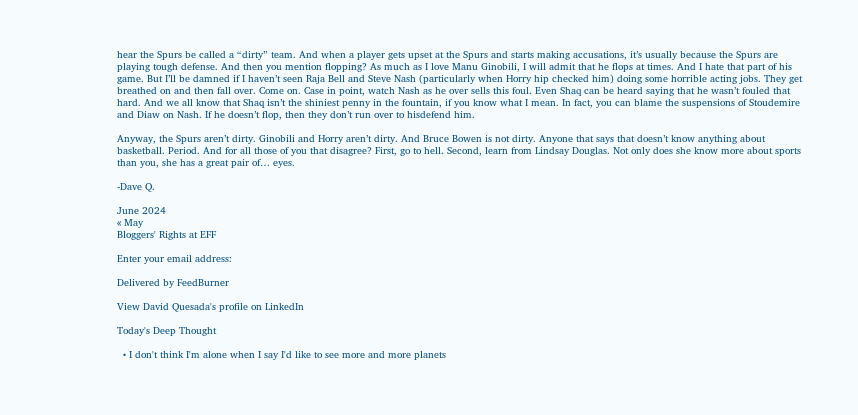hear the Spurs be called a “dirty” team. And when a player gets upset at the Spurs and starts making accusations, it’s usually because the Spurs are playing tough defense. And then you mention flopping? As much as I love Manu Ginobili, I will admit that he flops at times. And I hate that part of his game. But I’ll be damned if I haven’t seen Raja Bell and Steve Nash (particularly when Horry hip checked him) doing some horrible acting jobs. They get breathed on and then fall over. Come on. Case in point, watch Nash as he over sells this foul. Even Shaq can be heard saying that he wasn’t fouled that hard. And we all know that Shaq isn’t the shiniest penny in the fountain, if you know what I mean. In fact, you can blame the suspensions of Stoudemire and Diaw on Nash. If he doesn’t flop, then they don’t run over to hisdefend him.

Anyway, the Spurs aren’t dirty. Ginobili and Horry aren’t dirty. And Bruce Bowen is not dirty. Anyone that says that doesn’t know anything about basketball. Period. And for all those of you that disagree? First, go to hell. Second, learn from Lindsay Douglas. Not only does she know more about sports than you, she has a great pair of… eyes.

-Dave Q.

June 2024
« May
Bloggers' Rights at EFF

Enter your email address:

Delivered by FeedBurner

View David Quesada's profile on LinkedIn

Today's Deep Thought

  • I don't think I'm alone when I say I'd like to see more and more planets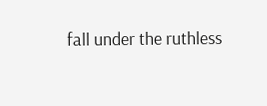fall under the ruthless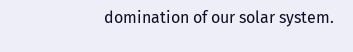domination of our solar system.